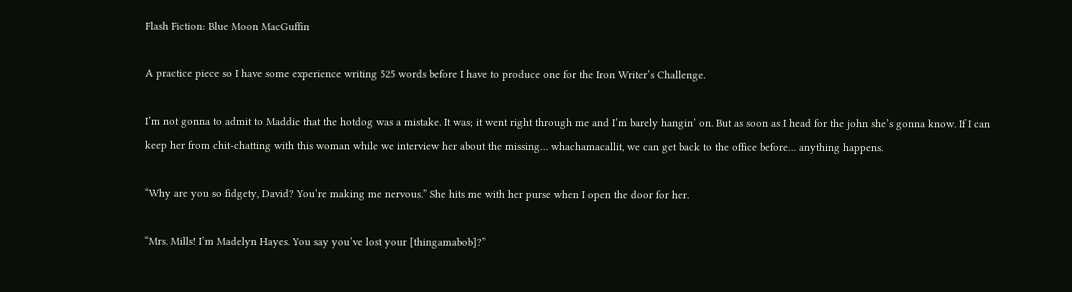Flash Fiction: Blue Moon MacGuffin

A practice piece so I have some experience writing 525 words before I have to produce one for the Iron Writer’s Challenge.

I’m not gonna to admit to Maddie that the hotdog was a mistake. It was; it went right through me and I’m barely hangin’ on. But as soon as I head for the john she’s gonna know. If I can keep her from chit-chatting with this woman while we interview her about the missing… whachamacallit, we can get back to the office before… anything happens.

“Why are you so fidgety, David? You’re making me nervous.” She hits me with her purse when I open the door for her.

“Mrs. Mills! I’m Madelyn Hayes. You say you’ve lost your [thingamabob]?”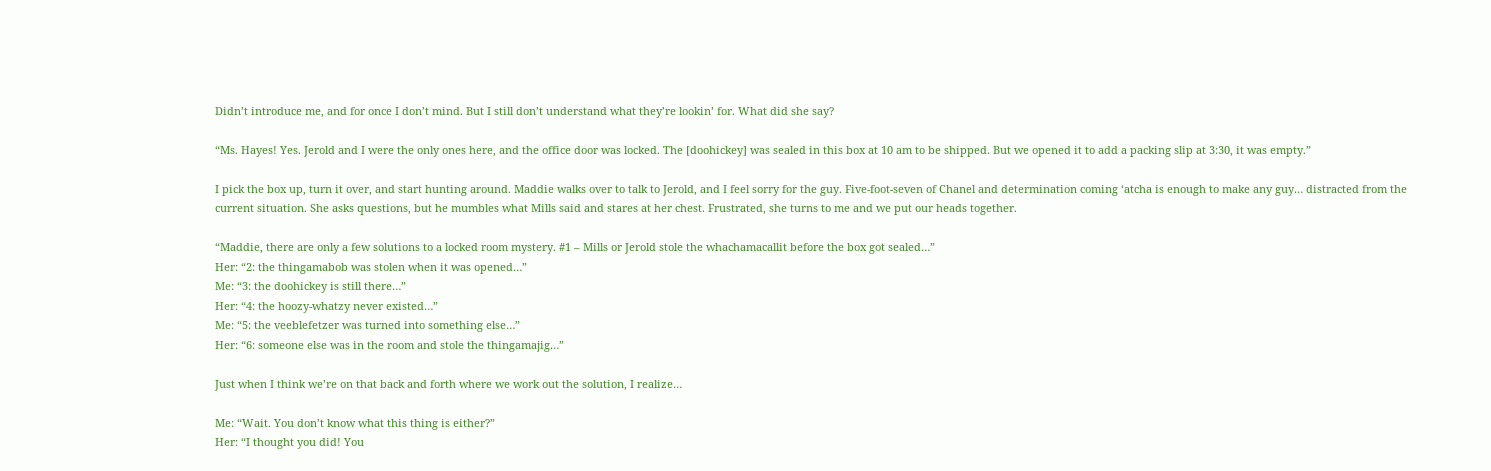Didn’t introduce me, and for once I don’t mind. But I still don’t understand what they’re lookin’ for. What did she say?

“Ms. Hayes! Yes. Jerold and I were the only ones here, and the office door was locked. The [doohickey] was sealed in this box at 10 am to be shipped. But we opened it to add a packing slip at 3:30, it was empty.”

I pick the box up, turn it over, and start hunting around. Maddie walks over to talk to Jerold, and I feel sorry for the guy. Five-foot-seven of Chanel and determination coming ‘atcha is enough to make any guy… distracted from the current situation. She asks questions, but he mumbles what Mills said and stares at her chest. Frustrated, she turns to me and we put our heads together.

“Maddie, there are only a few solutions to a locked room mystery. #1 – Mills or Jerold stole the whachamacallit before the box got sealed…”
Her: “2: the thingamabob was stolen when it was opened…”
Me: “3: the doohickey is still there…”
Her: “4: the hoozy-whatzy never existed…”
Me: “5: the veeblefetzer was turned into something else…”
Her: “6: someone else was in the room and stole the thingamajig…”

Just when I think we’re on that back and forth where we work out the solution, I realize…

Me: “Wait. You don’t know what this thing is either?”
Her: “I thought you did! You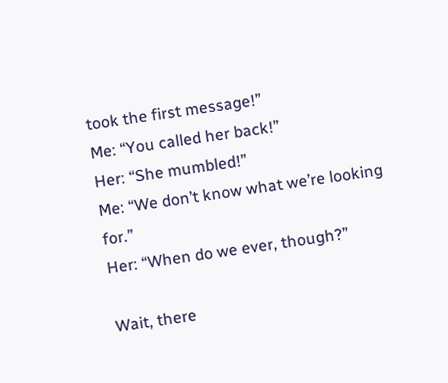took the first message!”
Me: “You called her back!”
Her: “She mumbled!”
Me: “We don’t know what we’re looking for.”
Her: “When do we ever, though?”

Wait, there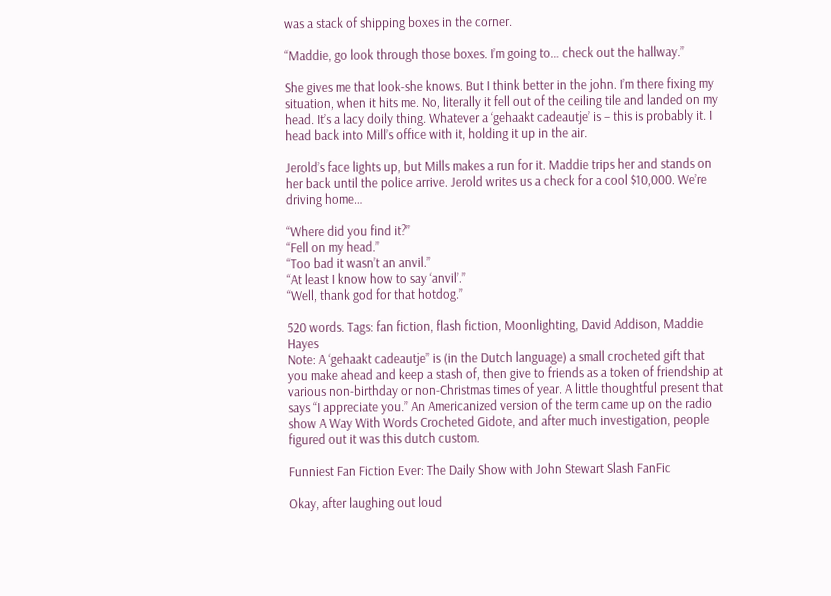was a stack of shipping boxes in the corner.

“Maddie, go look through those boxes. I’m going to… check out the hallway.”

She gives me that look-she knows. But I think better in the john. I’m there fixing my situation, when it hits me. No, literally it fell out of the ceiling tile and landed on my head. It’s a lacy doily thing. Whatever a ‘gehaakt cadeautje’ is – this is probably it. I head back into Mill’s office with it, holding it up in the air.

Jerold’s face lights up, but Mills makes a run for it. Maddie trips her and stands on her back until the police arrive. Jerold writes us a check for a cool $10,000. We’re driving home…

“Where did you find it?”
“Fell on my head.”
“Too bad it wasn’t an anvil.”
“At least I know how to say ‘anvil’.”
“Well, thank god for that hotdog.”

520 words. Tags: fan fiction, flash fiction, Moonlighting, David Addison, Maddie Hayes
Note: A ‘gehaakt cadeautje” is (in the Dutch language) a small crocheted gift that you make ahead and keep a stash of, then give to friends as a token of friendship at various non-birthday or non-Christmas times of year. A little thoughtful present that says “I appreciate you.” An Americanized version of the term came up on the radio show A Way With Words Crocheted Gidote, and after much investigation, people figured out it was this dutch custom.

Funniest Fan Fiction Ever: The Daily Show with John Stewart Slash FanFic

Okay, after laughing out loud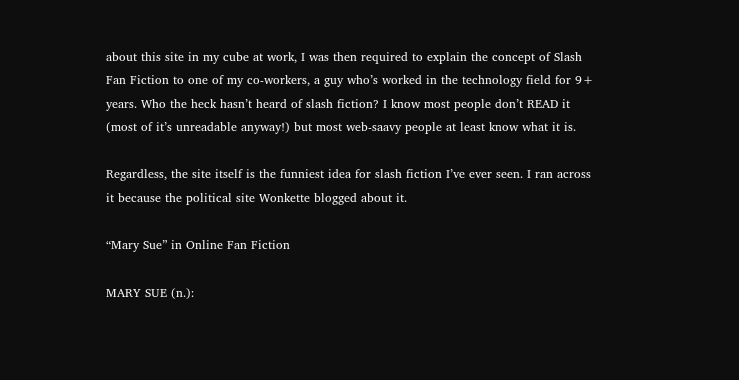about this site in my cube at work, I was then required to explain the concept of Slash Fan Fiction to one of my co-workers, a guy who’s worked in the technology field for 9+ years. Who the heck hasn’t heard of slash fiction? I know most people don’t READ it (most of it’s unreadable anyway!) but most web-saavy people at least know what it is.

Regardless, the site itself is the funniest idea for slash fiction I’ve ever seen. I ran across it because the political site Wonkette blogged about it.

“Mary Sue” in Online Fan Fiction

MARY SUE (n.):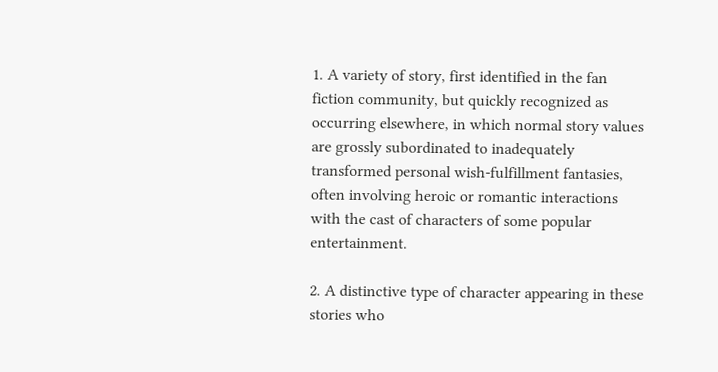1. A variety of story, first identified in the fan fiction community, but quickly recognized as occurring elsewhere, in which normal story values are grossly subordinated to inadequately transformed personal wish-fulfillment fantasies, often involving heroic or romantic interactions with the cast of characters of some popular entertainment.

2. A distinctive type of character appearing in these stories who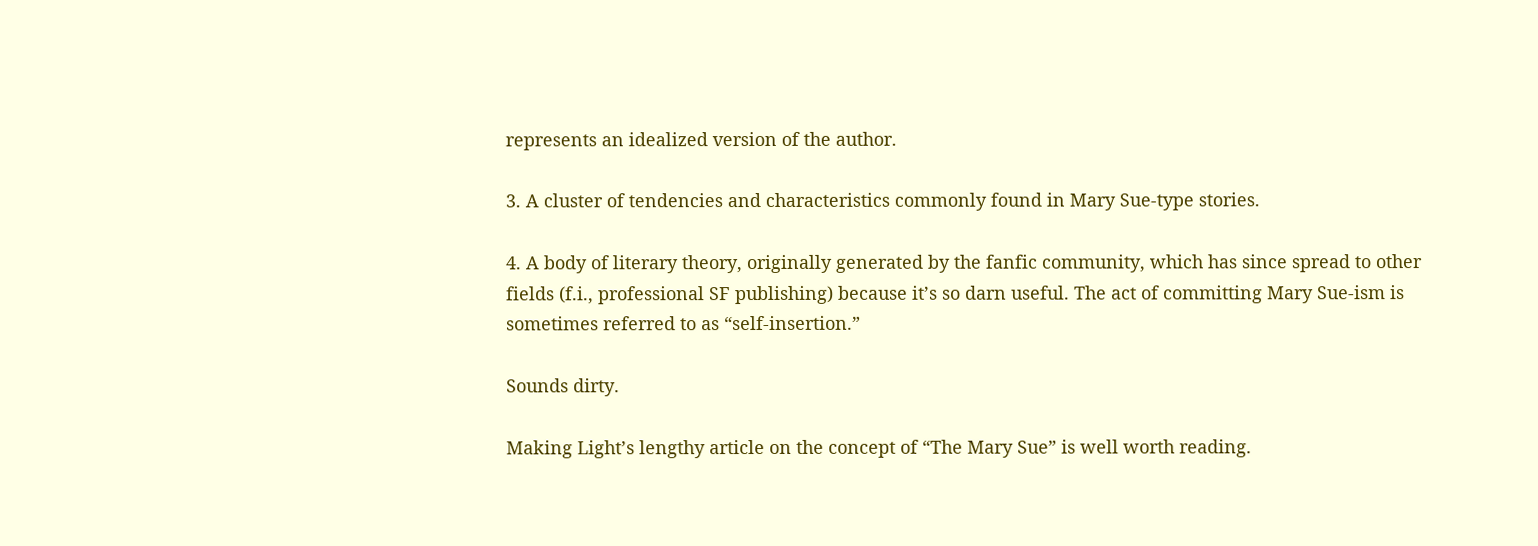represents an idealized version of the author.

3. A cluster of tendencies and characteristics commonly found in Mary Sue-type stories.

4. A body of literary theory, originally generated by the fanfic community, which has since spread to other fields (f.i., professional SF publishing) because it’s so darn useful. The act of committing Mary Sue-ism is sometimes referred to as “self-insertion.”

Sounds dirty.

Making Light’s lengthy article on the concept of “The Mary Sue” is well worth reading.